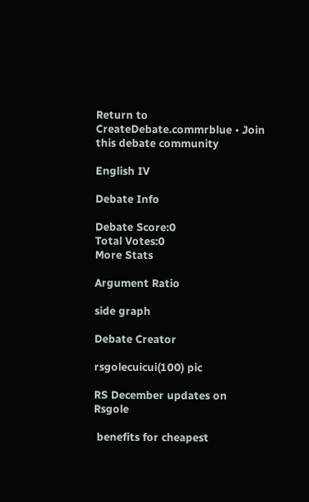Return to CreateDebate.commrblue • Join this debate community

English IV

Debate Info

Debate Score:0
Total Votes:0
More Stats

Argument Ratio

side graph

Debate Creator

rsgolecuicui(100) pic

RS December updates on Rsgole

 benefits for cheapest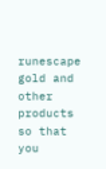runescape gold and other products so that you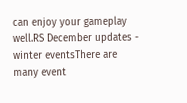can enjoy your gameplay well.RS December updates - winter eventsThere are many event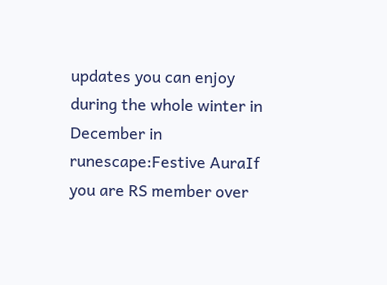updates you can enjoy during the whole winter in December in runescape:Festive AuraIf you are RS member over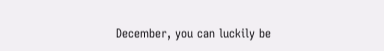December, you can luckily be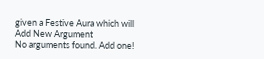given a Festive Aura which will
Add New Argument
No arguments found. Add one!